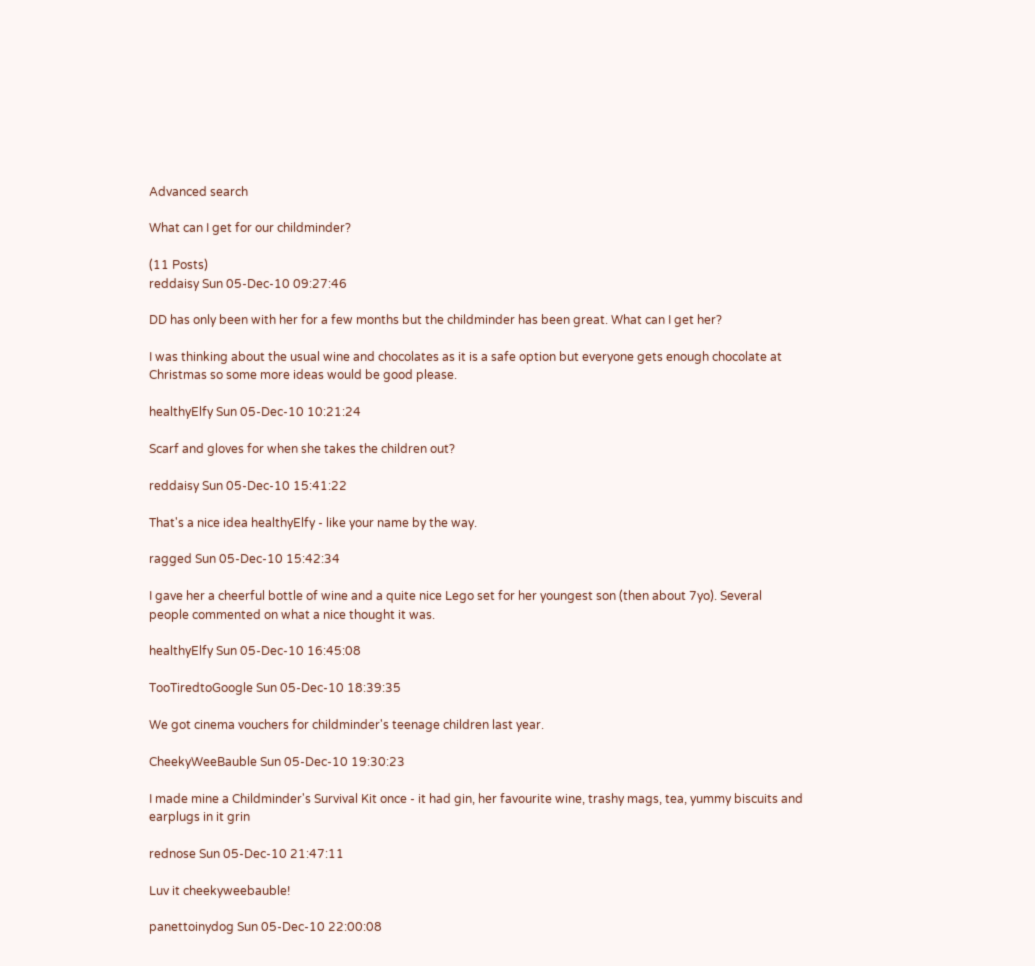Advanced search

What can I get for our childminder?

(11 Posts)
reddaisy Sun 05-Dec-10 09:27:46

DD has only been with her for a few months but the childminder has been great. What can I get her?

I was thinking about the usual wine and chocolates as it is a safe option but everyone gets enough chocolate at Christmas so some more ideas would be good please.

healthyElfy Sun 05-Dec-10 10:21:24

Scarf and gloves for when she takes the children out?

reddaisy Sun 05-Dec-10 15:41:22

That's a nice idea healthyElfy - like your name by the way.

ragged Sun 05-Dec-10 15:42:34

I gave her a cheerful bottle of wine and a quite nice Lego set for her youngest son (then about 7yo). Several people commented on what a nice thought it was.

healthyElfy Sun 05-Dec-10 16:45:08

TooTiredtoGoogle Sun 05-Dec-10 18:39:35

We got cinema vouchers for childminder's teenage children last year.

CheekyWeeBauble Sun 05-Dec-10 19:30:23

I made mine a Childminder's Survival Kit once - it had gin, her favourite wine, trashy mags, tea, yummy biscuits and earplugs in it grin

rednose Sun 05-Dec-10 21:47:11

Luv it cheekyweebauble!

panettoinydog Sun 05-Dec-10 22:00:08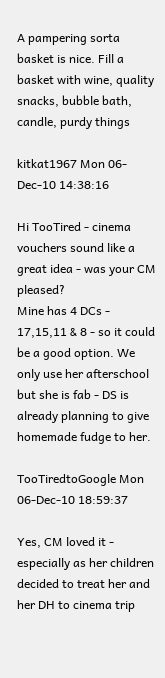A pampering sorta basket is nice. Fill a basket with wine, quality snacks, bubble bath, candle, purdy things

kitkat1967 Mon 06-Dec-10 14:38:16

Hi TooTired - cinema vouchers sound like a great idea - was your CM pleased?
Mine has 4 DCs - 17,15,11 & 8 - so it could be a good option. We only use her afterschool but she is fab - DS is already planning to give homemade fudge to her.

TooTiredtoGoogle Mon 06-Dec-10 18:59:37

Yes, CM loved it - especially as her children decided to treat her and her DH to cinema trip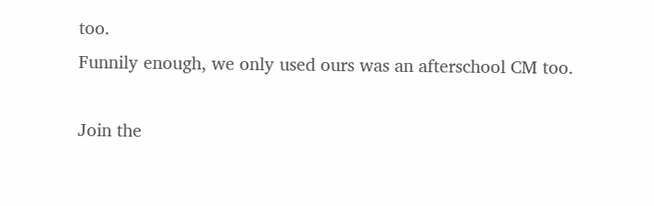too.
Funnily enough, we only used ours was an afterschool CM too.

Join the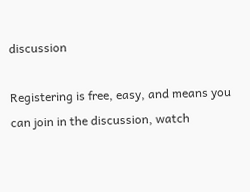discussion

Registering is free, easy, and means you can join in the discussion, watch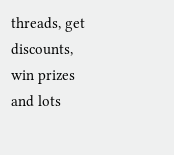threads, get discounts, win prizes and lots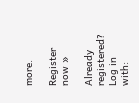more.

Register now »

Already registered? Log in with: